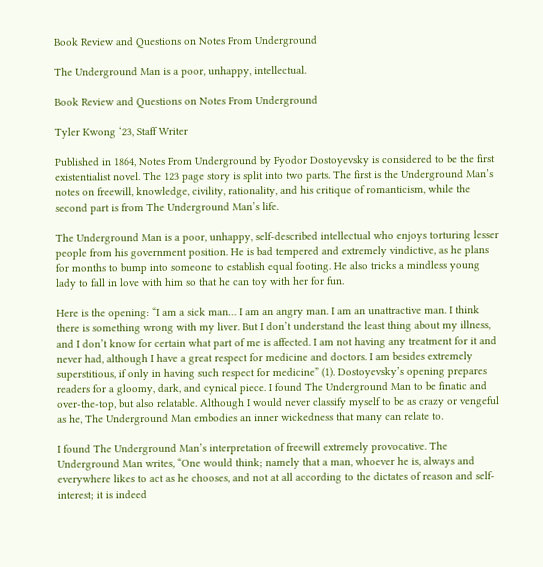Book Review and Questions on Notes From Underground

The Underground Man is a poor, unhappy, intellectual.

Book Review and Questions on Notes From Underground

Tyler Kwong ‘23, Staff Writer

Published in 1864, Notes From Underground by Fyodor Dostoyevsky is considered to be the first existentialist novel. The 123 page story is split into two parts. The first is the Underground Man’s notes on freewill, knowledge, civility, rationality, and his critique of romanticism, while the second part is from The Underground Man’s life.

The Underground Man is a poor, unhappy, self-described intellectual who enjoys torturing lesser people from his government position. He is bad tempered and extremely vindictive, as he plans for months to bump into someone to establish equal footing. He also tricks a mindless young lady to fall in love with him so that he can toy with her for fun.

Here is the opening: “I am a sick man… I am an angry man. I am an unattractive man. I think there is something wrong with my liver. But I don’t understand the least thing about my illness, and I don’t know for certain what part of me is affected. I am not having any treatment for it and never had, although I have a great respect for medicine and doctors. I am besides extremely superstitious, if only in having such respect for medicine” (1). Dostoyevsky’s opening prepares readers for a gloomy, dark, and cynical piece. I found The Underground Man to be finatic and over-the-top, but also relatable. Although I would never classify myself to be as crazy or vengeful as he, The Underground Man embodies an inner wickedness that many can relate to.

I found The Underground Man’s interpretation of freewill extremely provocative. The Underground Man writes, “One would think; namely that a man, whoever he is, always and everywhere likes to act as he chooses, and not at all according to the dictates of reason and self-interest; it is indeed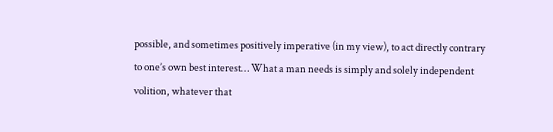possible, and sometimes positively imperative (in my view), to act directly contrary to one’s own best interest… What a man needs is simply and solely independent volition, whatever that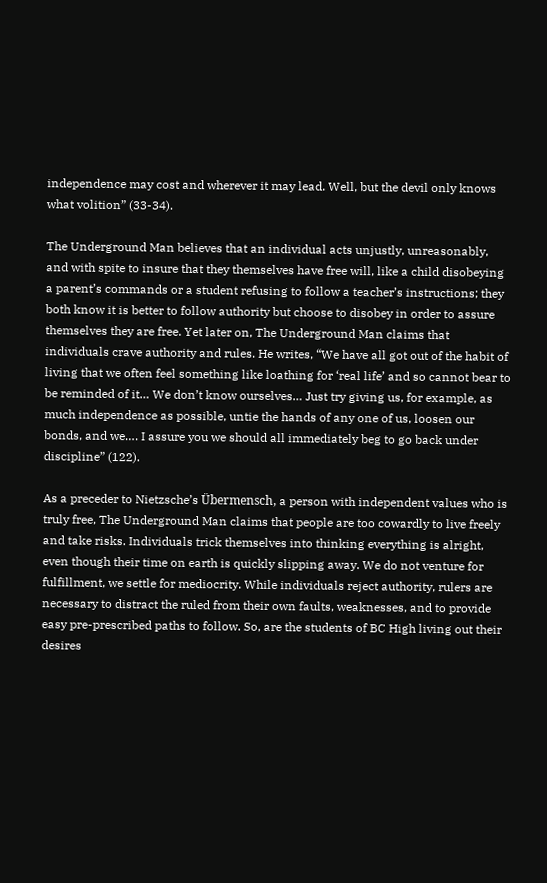independence may cost and wherever it may lead. Well, but the devil only knows what volition” (33-34).

The Underground Man believes that an individual acts unjustly, unreasonably, and with spite to insure that they themselves have free will, like a child disobeying a parent’s commands or a student refusing to follow a teacher’s instructions; they both know it is better to follow authority but choose to disobey in order to assure themselves they are free. Yet later on, The Underground Man claims that individuals crave authority and rules. He writes, “We have all got out of the habit of living that we often feel something like loathing for ‘real life’ and so cannot bear to be reminded of it… We don’t know ourselves… Just try giving us, for example, as much independence as possible, untie the hands of any one of us, loosen our bonds, and we…. I assure you we should all immediately beg to go back under discipline” (122).

As a preceder to Nietzsche’s Übermensch, a person with independent values who is truly free, The Underground Man claims that people are too cowardly to live freely and take risks. Individuals trick themselves into thinking everything is alright, even though their time on earth is quickly slipping away. We do not venture for fulfillment, we settle for mediocrity. While individuals reject authority, rulers are necessary to distract the ruled from their own faults, weaknesses, and to provide easy pre-prescribed paths to follow. So, are the students of BC High living out their desires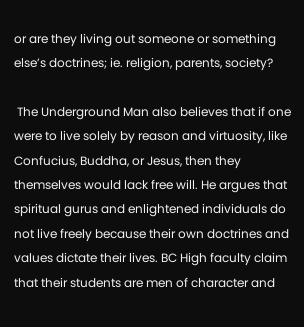or are they living out someone or something else’s doctrines; ie. religion, parents, society?

 The Underground Man also believes that if one were to live solely by reason and virtuosity, like Confucius, Buddha, or Jesus, then they themselves would lack free will. He argues that spiritual gurus and enlightened individuals do not live freely because their own doctrines and values dictate their lives. BC High faculty claim that their students are men of character and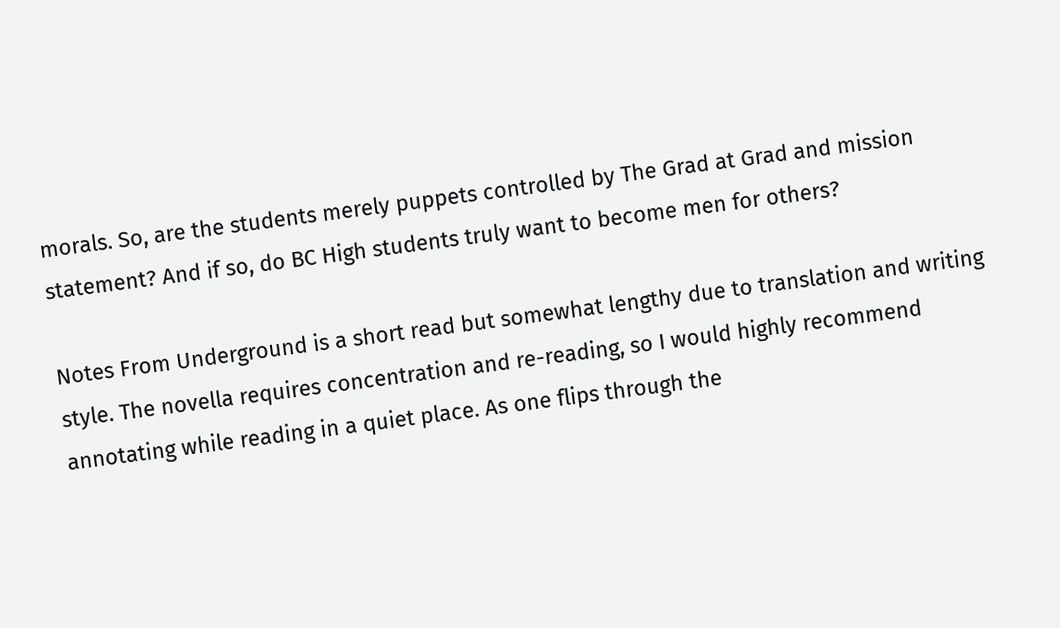morals. So, are the students merely puppets controlled by The Grad at Grad and mission statement? And if so, do BC High students truly want to become men for others?

Notes From Underground is a short read but somewhat lengthy due to translation and writing style. The novella requires concentration and re-reading, so I would highly recommend annotating while reading in a quiet place. As one flips through the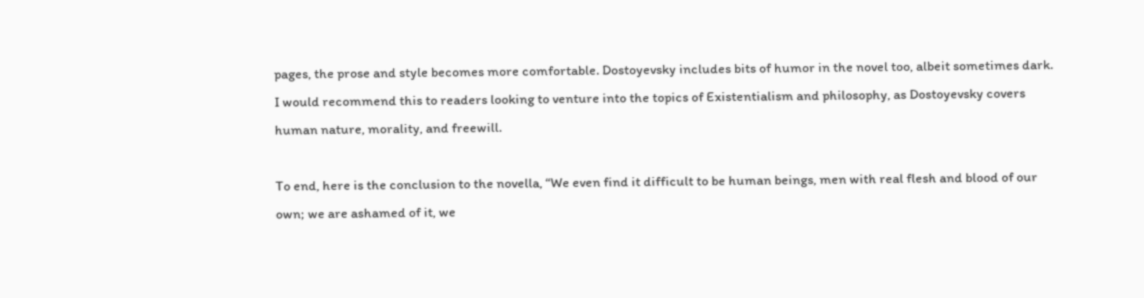pages, the prose and style becomes more comfortable. Dostoyevsky includes bits of humor in the novel too, albeit sometimes dark. I would recommend this to readers looking to venture into the topics of Existentialism and philosophy, as Dostoyevsky covers human nature, morality, and freewill.

To end, here is the conclusion to the novella, “We even find it difficult to be human beings, men with real flesh and blood of our own; we are ashamed of it, we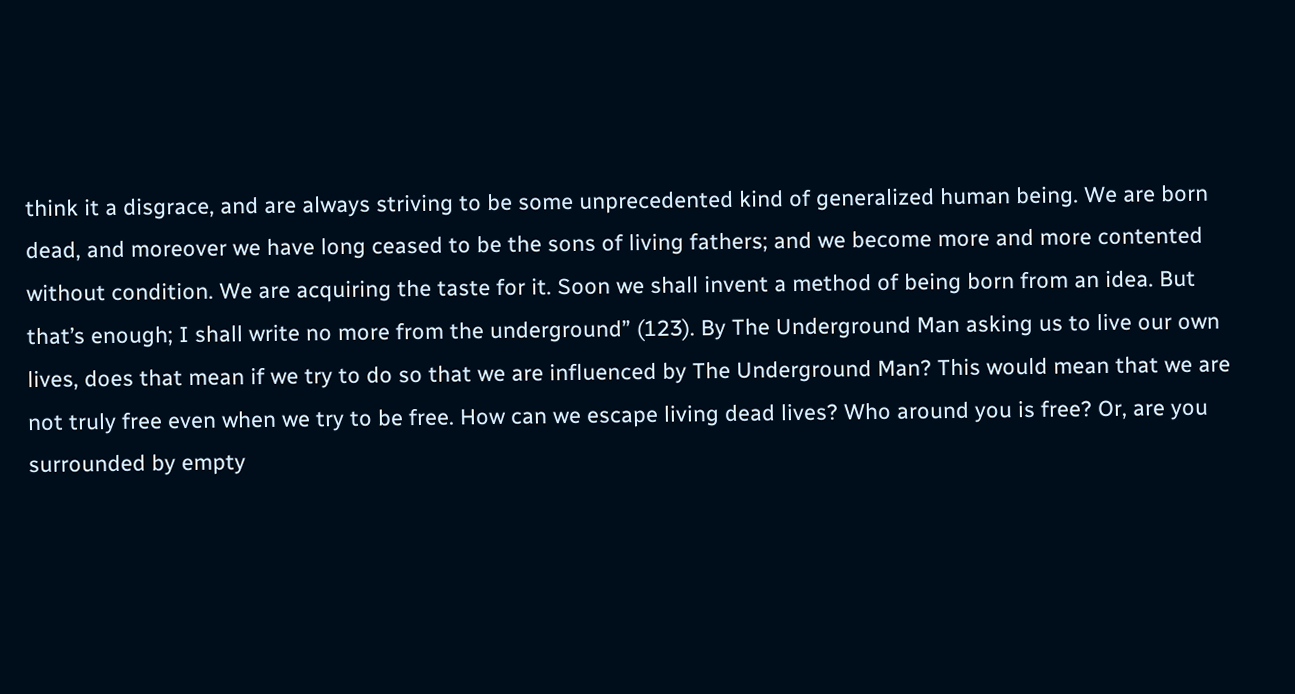think it a disgrace, and are always striving to be some unprecedented kind of generalized human being. We are born dead, and moreover we have long ceased to be the sons of living fathers; and we become more and more contented without condition. We are acquiring the taste for it. Soon we shall invent a method of being born from an idea. But that’s enough; I shall write no more from the underground” (123). By The Underground Man asking us to live our own lives, does that mean if we try to do so that we are influenced by The Underground Man? This would mean that we are not truly free even when we try to be free. How can we escape living dead lives? Who around you is free? Or, are you surrounded by empty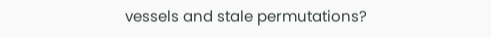vessels and stale permutations?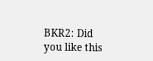BKR2: Did you like this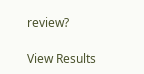review?

View Results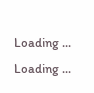Loading ... Loading ...